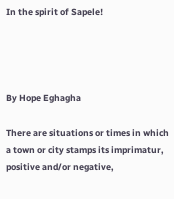In the spirit of Sapele!




By Hope Eghagha

There are situations or times in which a town or city stamps its imprimatur, positive and/or negative,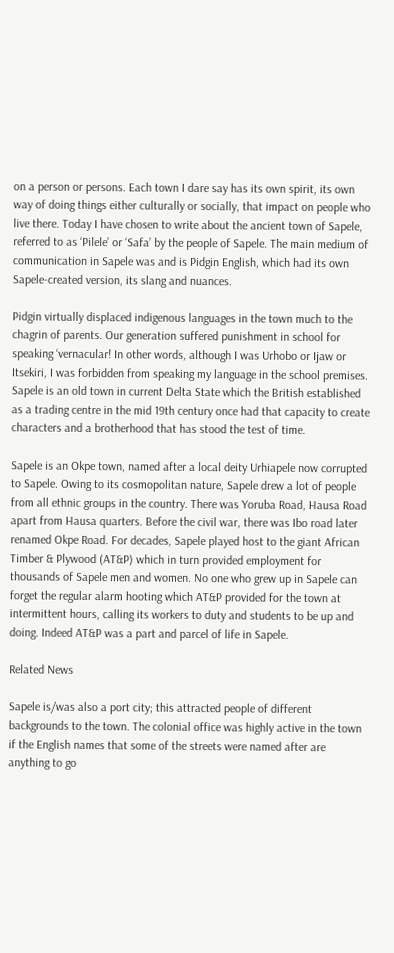on a person or persons. Each town I dare say has its own spirit, its own way of doing things either culturally or socially, that impact on people who live there. Today I have chosen to write about the ancient town of Sapele, referred to as ‘Pilele’ or ‘Safa’ by the people of Sapele. The main medium of communication in Sapele was and is Pidgin English, which had its own Sapele-created version, its slang and nuances.

Pidgin virtually displaced indigenous languages in the town much to the chagrin of parents. Our generation suffered punishment in school for speaking ‘vernacular! In other words, although I was Urhobo or Ijaw or Itsekiri, I was forbidden from speaking my language in the school premises. Sapele is an old town in current Delta State which the British established as a trading centre in the mid 19th century once had that capacity to create characters and a brotherhood that has stood the test of time.

Sapele is an Okpe town, named after a local deity Urhiapele now corrupted to Sapele. Owing to its cosmopolitan nature, Sapele drew a lot of people from all ethnic groups in the country. There was Yoruba Road, Hausa Road apart from Hausa quarters. Before the civil war, there was Ibo road later renamed Okpe Road. For decades, Sapele played host to the giant African Timber & Plywood (AT&P) which in turn provided employment for thousands of Sapele men and women. No one who grew up in Sapele can forget the regular alarm hooting which AT&P provided for the town at intermittent hours, calling its workers to duty and students to be up and doing. Indeed AT&P was a part and parcel of life in Sapele.

Related News

Sapele is/was also a port city; this attracted people of different backgrounds to the town. The colonial office was highly active in the town if the English names that some of the streets were named after are anything to go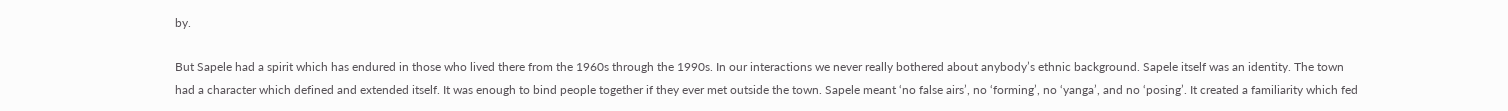by.

But Sapele had a spirit which has endured in those who lived there from the 1960s through the 1990s. In our interactions we never really bothered about anybody’s ethnic background. Sapele itself was an identity. The town had a character which defined and extended itself. It was enough to bind people together if they ever met outside the town. Sapele meant ‘no false airs’, no ‘forming’, no ‘yanga’, and no ‘posing’. It created a familiarity which fed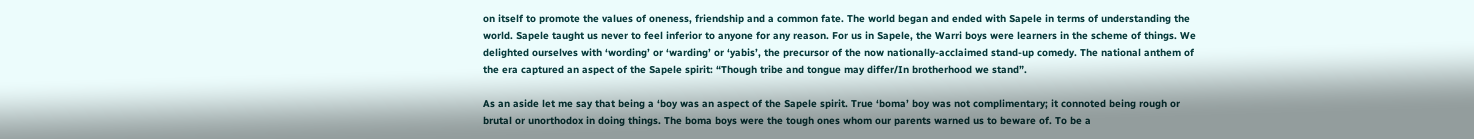on itself to promote the values of oneness, friendship and a common fate. The world began and ended with Sapele in terms of understanding the world. Sapele taught us never to feel inferior to anyone for any reason. For us in Sapele, the Warri boys were learners in the scheme of things. We delighted ourselves with ‘wording’ or ‘warding’ or ‘yabis’, the precursor of the now nationally-acclaimed stand-up comedy. The national anthem of the era captured an aspect of the Sapele spirit: “Though tribe and tongue may differ/In brotherhood we stand”.

As an aside let me say that being a ‘boy was an aspect of the Sapele spirit. True ‘boma’ boy was not complimentary; it connoted being rough or brutal or unorthodox in doing things. The boma boys were the tough ones whom our parents warned us to beware of. To be a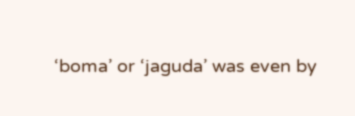‘boma’ or ‘jaguda’ was even by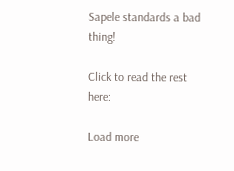Sapele standards a bad thing!

Click to read the rest here:

Load more